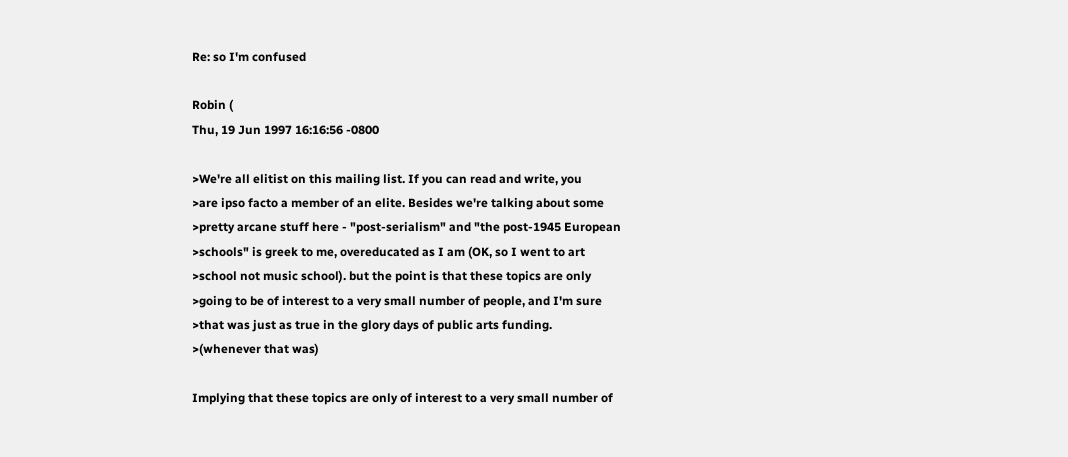Re: so I'm confused

Robin (
Thu, 19 Jun 1997 16:16:56 -0800

>We're all elitist on this mailing list. If you can read and write, you
>are ipso facto a member of an elite. Besides we're talking about some
>pretty arcane stuff here - "post-serialism" and "the post-1945 European
>schools" is greek to me, overeducated as I am (OK, so I went to art
>school not music school). but the point is that these topics are only
>going to be of interest to a very small number of people, and I'm sure
>that was just as true in the glory days of public arts funding.
>(whenever that was)

Implying that these topics are only of interest to a very small number of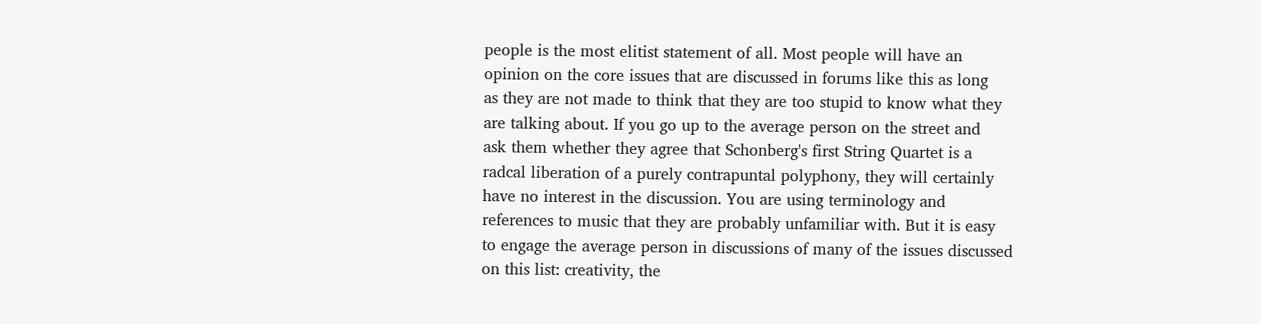people is the most elitist statement of all. Most people will have an
opinion on the core issues that are discussed in forums like this as long
as they are not made to think that they are too stupid to know what they
are talking about. If you go up to the average person on the street and
ask them whether they agree that Schonberg's first String Quartet is a
radcal liberation of a purely contrapuntal polyphony, they will certainly
have no interest in the discussion. You are using terminology and
references to music that they are probably unfamiliar with. But it is easy
to engage the average person in discussions of many of the issues discussed
on this list: creativity, the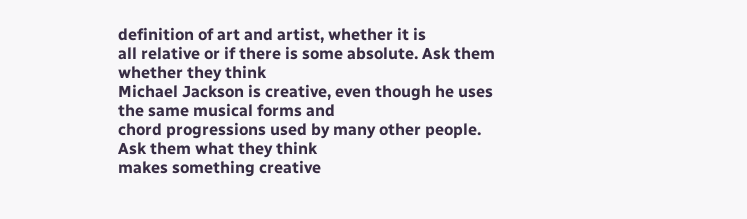definition of art and artist, whether it is
all relative or if there is some absolute. Ask them whether they think
Michael Jackson is creative, even though he uses the same musical forms and
chord progressions used by many other people. Ask them what they think
makes something creative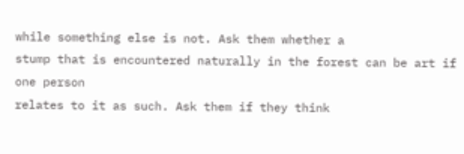while something else is not. Ask them whether a
stump that is encountered naturally in the forest can be art if one person
relates to it as such. Ask them if they think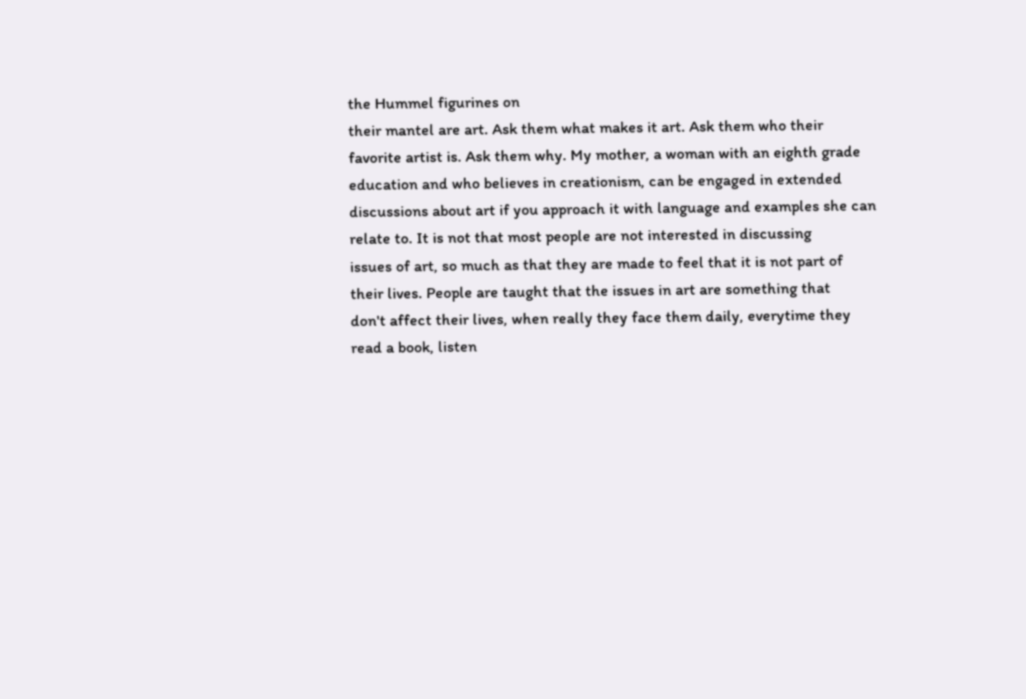the Hummel figurines on
their mantel are art. Ask them what makes it art. Ask them who their
favorite artist is. Ask them why. My mother, a woman with an eighth grade
education and who believes in creationism, can be engaged in extended
discussions about art if you approach it with language and examples she can
relate to. It is not that most people are not interested in discussing
issues of art, so much as that they are made to feel that it is not part of
their lives. People are taught that the issues in art are something that
don't affect their lives, when really they face them daily, everytime they
read a book, listen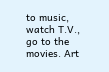to music, watch T.V., go to the movies. Art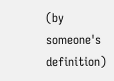(by
someone's definition)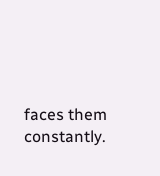faces them constantly.